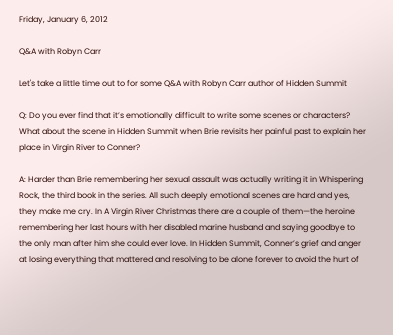Friday, January 6, 2012

Q&A with Robyn Carr

Let's take a little time out to for some Q&A with Robyn Carr author of Hidden Summit

Q: Do you ever find that it’s emotionally difficult to write some scenes or characters? What about the scene in Hidden Summit when Brie revisits her painful past to explain her place in Virgin River to Conner?

A: Harder than Brie remembering her sexual assault was actually writing it in Whispering Rock, the third book in the series. All such deeply emotional scenes are hard and yes, they make me cry. In A Virgin River Christmas there are a couple of them—the heroine remembering her last hours with her disabled marine husband and saying goodbye to the only man after him she could ever love. In Hidden Summit, Conner’s grief and anger at losing everything that mattered and resolving to be alone forever to avoid the hurt of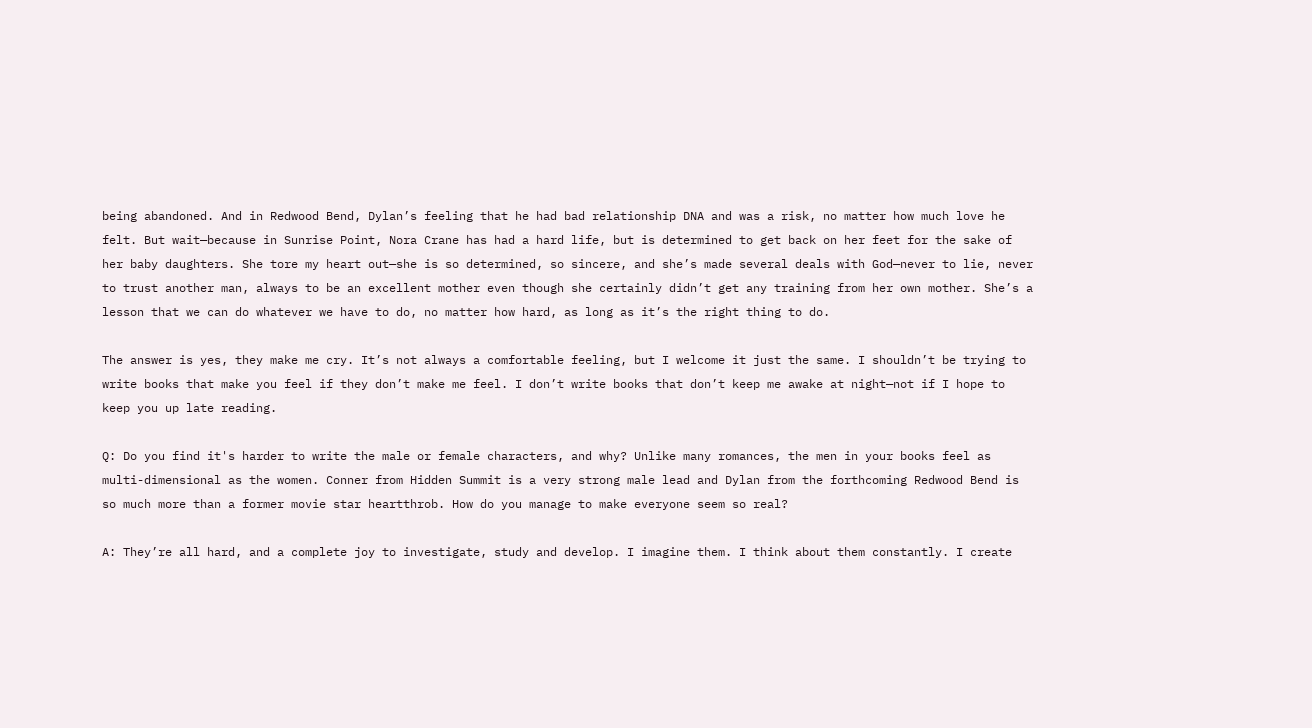being abandoned. And in Redwood Bend, Dylan’s feeling that he had bad relationship DNA and was a risk, no matter how much love he felt. But wait—because in Sunrise Point, Nora Crane has had a hard life, but is determined to get back on her feet for the sake of her baby daughters. She tore my heart out—she is so determined, so sincere, and she’s made several deals with God—never to lie, never to trust another man, always to be an excellent mother even though she certainly didn’t get any training from her own mother. She’s a lesson that we can do whatever we have to do, no matter how hard, as long as it’s the right thing to do.

The answer is yes, they make me cry. It’s not always a comfortable feeling, but I welcome it just the same. I shouldn’t be trying to write books that make you feel if they don’t make me feel. I don’t write books that don’t keep me awake at night—not if I hope to keep you up late reading.

Q: Do you find it's harder to write the male or female characters, and why? Unlike many romances, the men in your books feel as multi-dimensional as the women. Conner from Hidden Summit is a very strong male lead and Dylan from the forthcoming Redwood Bend is so much more than a former movie star heartthrob. How do you manage to make everyone seem so real?

A: They’re all hard, and a complete joy to investigate, study and develop. I imagine them. I think about them constantly. I create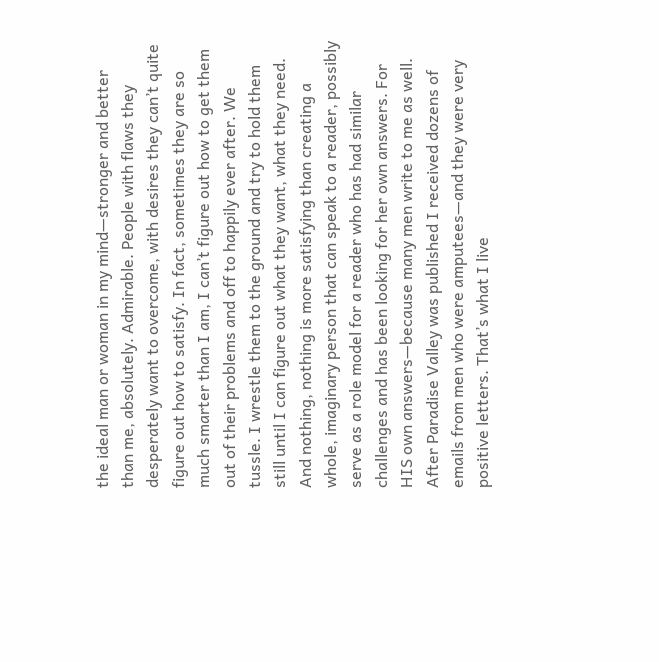the ideal man or woman in my mind—stronger and better than me, absolutely. Admirable. People with flaws they desperately want to overcome, with desires they can’t quite figure out how to satisfy. In fact, sometimes they are so much smarter than I am, I can’t figure out how to get them out of their problems and off to happily ever after. We tussle. I wrestle them to the ground and try to hold them still until I can figure out what they want, what they need. And nothing, nothing is more satisfying than creating a whole, imaginary person that can speak to a reader, possibly serve as a role model for a reader who has had similar challenges and has been looking for her own answers. For HIS own answers—because many men write to me as well. After Paradise Valley was published I received dozens of emails from men who were amputees—and they were very positive letters. That’s what I live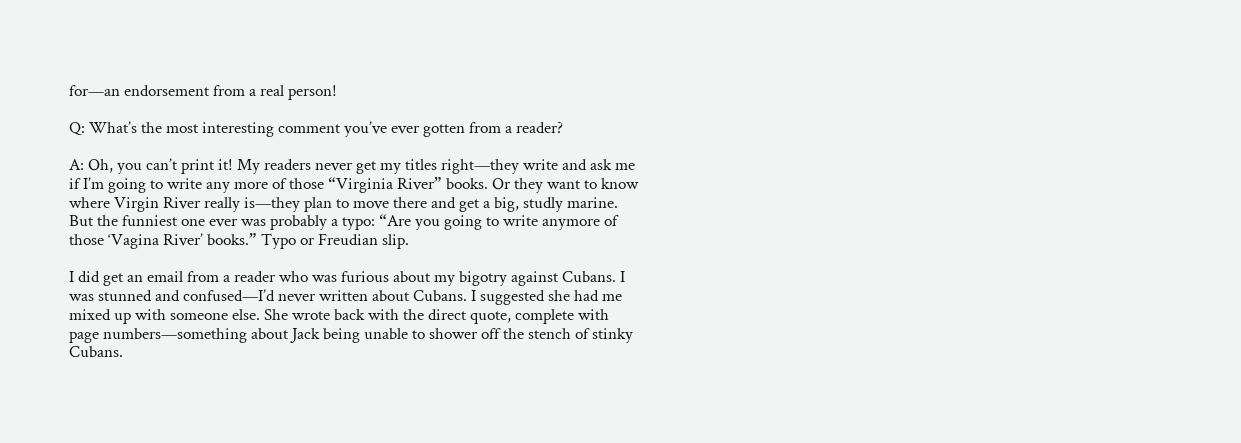for—an endorsement from a real person!

Q: What’s the most interesting comment you’ve ever gotten from a reader?

A: Oh, you can’t print it! My readers never get my titles right—they write and ask me if I’m going to write any more of those “Virginia River” books. Or they want to know where Virgin River really is—they plan to move there and get a big, studly marine. But the funniest one ever was probably a typo: “Are you going to write anymore of those ‘Vagina River’ books.” Typo or Freudian slip.

I did get an email from a reader who was furious about my bigotry against Cubans. I was stunned and confused—I’d never written about Cubans. I suggested she had me mixed up with someone else. She wrote back with the direct quote, complete with page numbers—something about Jack being unable to shower off the stench of stinky Cubans.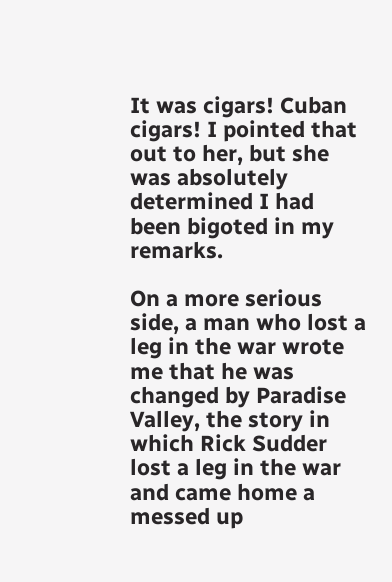It was cigars! Cuban cigars! I pointed that out to her, but she was absolutely determined I had been bigoted in my remarks.

On a more serious side, a man who lost a leg in the war wrote me that he was changed by Paradise Valley, the story in which Rick Sudder lost a leg in the war and came home a messed up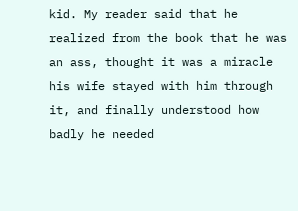kid. My reader said that he realized from the book that he was an ass, thought it was a miracle his wife stayed with him through it, and finally understood how badly he needed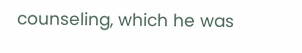counseling, which he was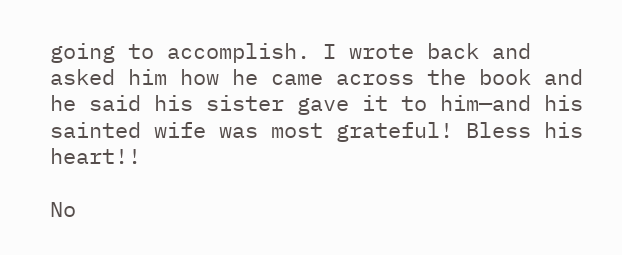going to accomplish. I wrote back and asked him how he came across the book and he said his sister gave it to him—and his sainted wife was most grateful! Bless his heart!!

No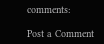comments:

Post a Comment